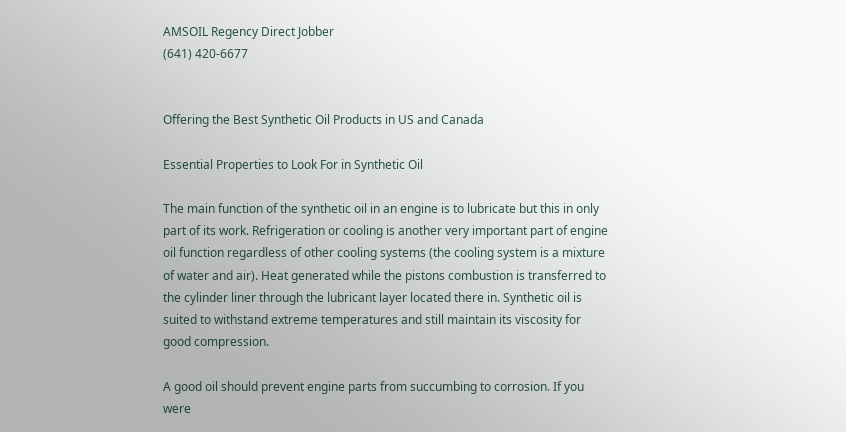AMSOIL Regency Direct Jobber
(641) 420-6677


Offering the Best Synthetic Oil Products in US and Canada

Essential Properties to Look For in Synthetic Oil

The main function of the synthetic oil in an engine is to lubricate but this in only part of its work. Refrigeration or cooling is another very important part of engine oil function regardless of other cooling systems (the cooling system is a mixture of water and air). Heat generated while the pistons combustion is transferred to the cylinder liner through the lubricant layer located there in. Synthetic oil is suited to withstand extreme temperatures and still maintain its viscosity for good compression.

A good oil should prevent engine parts from succumbing to corrosion. If you were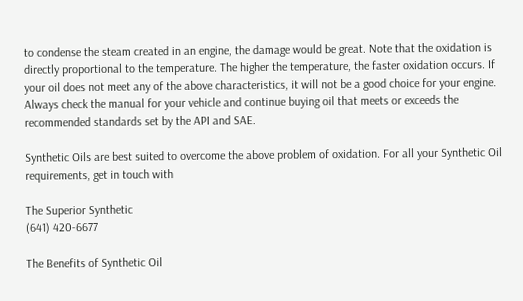to condense the steam created in an engine, the damage would be great. Note that the oxidation is directly proportional to the temperature. The higher the temperature, the faster oxidation occurs. If your oil does not meet any of the above characteristics, it will not be a good choice for your engine. Always check the manual for your vehicle and continue buying oil that meets or exceeds the recommended standards set by the API and SAE.

Synthetic Oils are best suited to overcome the above problem of oxidation. For all your Synthetic Oil requirements, get in touch with

The Superior Synthetic
(641) 420-6677

The Benefits of Synthetic Oil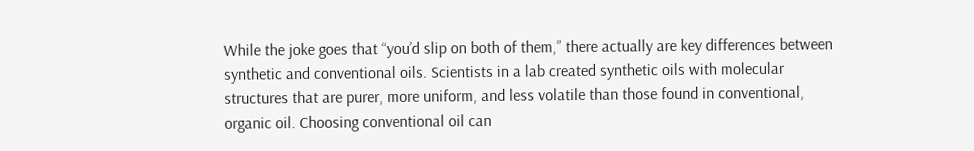While the joke goes that “you’d slip on both of them,” there actually are key differences between synthetic and conventional oils. Scientists in a lab created synthetic oils with molecular structures that are purer, more uniform, and less volatile than those found in conventional, organic oil. Choosing conventional oil can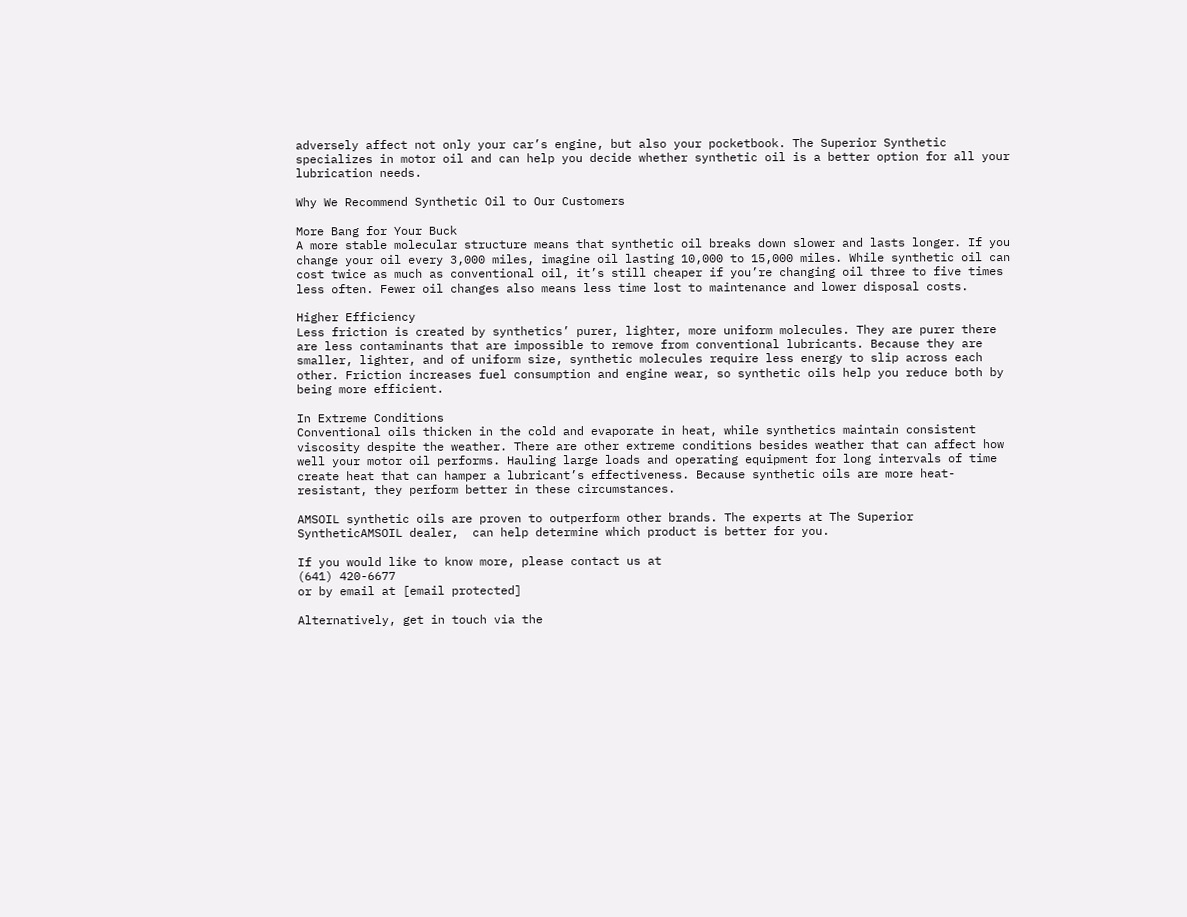adversely affect not only your car’s engine, but also your pocketbook. The Superior Synthetic  specializes in motor oil and can help you decide whether synthetic oil is a better option for all your lubrication needs.

Why We Recommend Synthetic Oil to Our Customers

More Bang for Your Buck
A more stable molecular structure means that synthetic oil breaks down slower and lasts longer. If you change your oil every 3,000 miles, imagine oil lasting 10,000 to 15,000 miles. While synthetic oil can cost twice as much as conventional oil, it’s still cheaper if you’re changing oil three to five times less often. Fewer oil changes also means less time lost to maintenance and lower disposal costs.

Higher Efficiency
Less friction is created by synthetics’ purer, lighter, more uniform molecules. They are purer there are less contaminants that are impossible to remove from conventional lubricants. Because they are smaller, lighter, and of uniform size, synthetic molecules require less energy to slip across each other. Friction increases fuel consumption and engine wear, so synthetic oils help you reduce both by being more efficient.

In Extreme Conditions
Conventional oils thicken in the cold and evaporate in heat, while synthetics maintain consistent viscosity despite the weather. There are other extreme conditions besides weather that can affect how well your motor oil performs. Hauling large loads and operating equipment for long intervals of time create heat that can hamper a lubricant’s effectiveness. Because synthetic oils are more heat-resistant, they perform better in these circumstances.

AMSOIL synthetic oils are proven to outperform other brands. The experts at The Superior SyntheticAMSOIL dealer,  can help determine which product is better for you.

If you would like to know more, please contact us at
(641) 420-6677
or by email at [email protected]

Alternatively, get in touch via the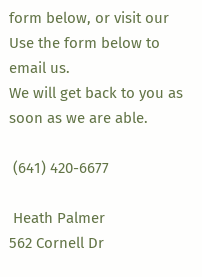form below, or visit our
Use the form below to email us.
We will get back to you as soon as we are able.

 (641) 420-6677

 Heath Palmer
562 Cornell Dr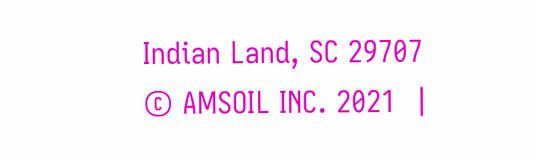Indian Land, SC 29707
© AMSOIL INC. 2021  |